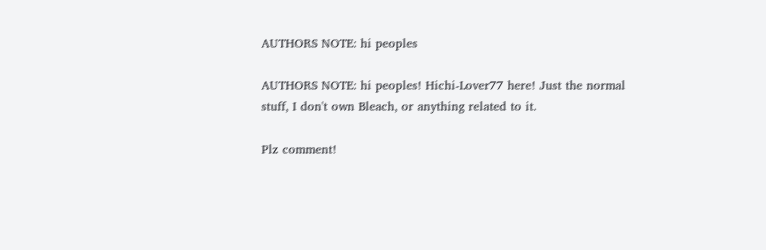AUTHORS NOTE: hi peoples

AUTHORS NOTE: hi peoples! Hichi-Lover77 here! Just the normal stuff, I don't own Bleach, or anything related to it.

Plz comment!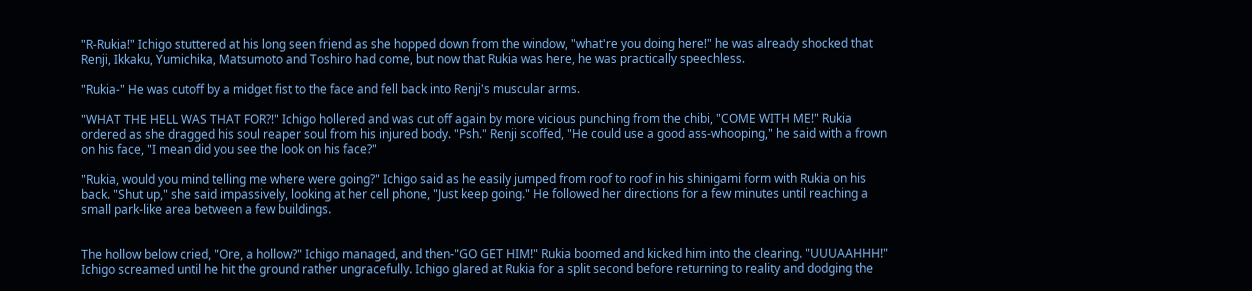"R-Rukia!" Ichigo stuttered at his long seen friend as she hopped down from the window, "what're you doing here!" he was already shocked that Renji, Ikkaku, Yumichika, Matsumoto and Toshiro had come, but now that Rukia was here, he was practically speechless.

"Rukia-" He was cutoff by a midget fist to the face and fell back into Renji's muscular arms.

"WHAT THE HELL WAS THAT FOR?!" Ichigo hollered and was cut off again by more vicious punching from the chibi, "COME WITH ME!" Rukia ordered as she dragged his soul reaper soul from his injured body. "Psh." Renji scoffed, "He could use a good ass-whooping," he said with a frown on his face, "I mean did you see the look on his face?"

"Rukia, would you mind telling me where were going?" Ichigo said as he easily jumped from roof to roof in his shinigami form with Rukia on his back. "Shut up," she said impassively, looking at her cell phone, "Just keep going." He followed her directions for a few minutes until reaching a small park-like area between a few buildings.


The hollow below cried, "Ore, a hollow?" Ichigo managed, and then-"GO GET HIM!" Rukia boomed and kicked him into the clearing. "UUUAAHHH!" Ichigo screamed until he hit the ground rather ungracefully. Ichigo glared at Rukia for a split second before returning to reality and dodging the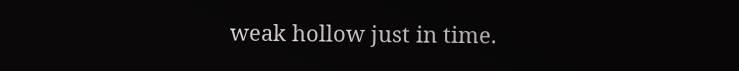weak hollow just in time.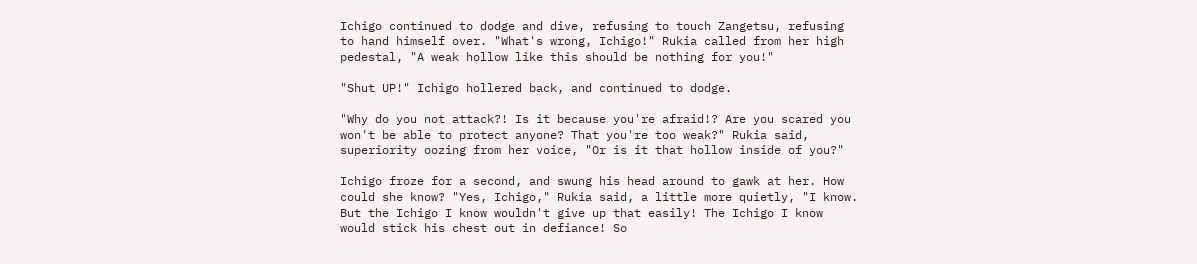Ichigo continued to dodge and dive, refusing to touch Zangetsu, refusing to hand himself over. "What's wrong, Ichigo!" Rukia called from her high pedestal, "A weak hollow like this should be nothing for you!"

"Shut UP!" Ichigo hollered back, and continued to dodge.

"Why do you not attack?! Is it because you're afraid!? Are you scared you won't be able to protect anyone? That you're too weak?" Rukia said, superiority oozing from her voice, "Or is it that hollow inside of you?"

Ichigo froze for a second, and swung his head around to gawk at her. How could she know? "Yes, Ichigo," Rukia said, a little more quietly, "I know. But the Ichigo I know wouldn't give up that easily! The Ichigo I know would stick his chest out in defiance! So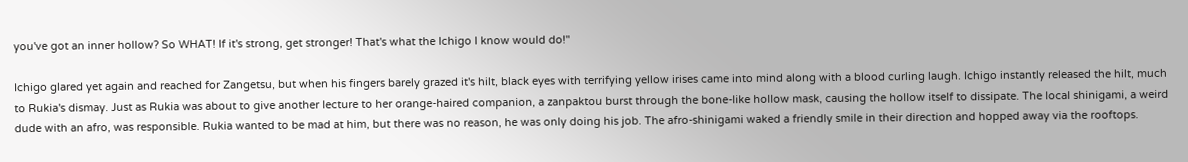you've got an inner hollow? So WHAT! If it's strong, get stronger! That's what the Ichigo I know would do!"

Ichigo glared yet again and reached for Zangetsu, but when his fingers barely grazed it's hilt, black eyes with terrifying yellow irises came into mind along with a blood curling laugh. Ichigo instantly released the hilt, much to Rukia's dismay. Just as Rukia was about to give another lecture to her orange-haired companion, a zanpaktou burst through the bone-like hollow mask, causing the hollow itself to dissipate. The local shinigami, a weird dude with an afro, was responsible. Rukia wanted to be mad at him, but there was no reason, he was only doing his job. The afro-shinigami waked a friendly smile in their direction and hopped away via the rooftops.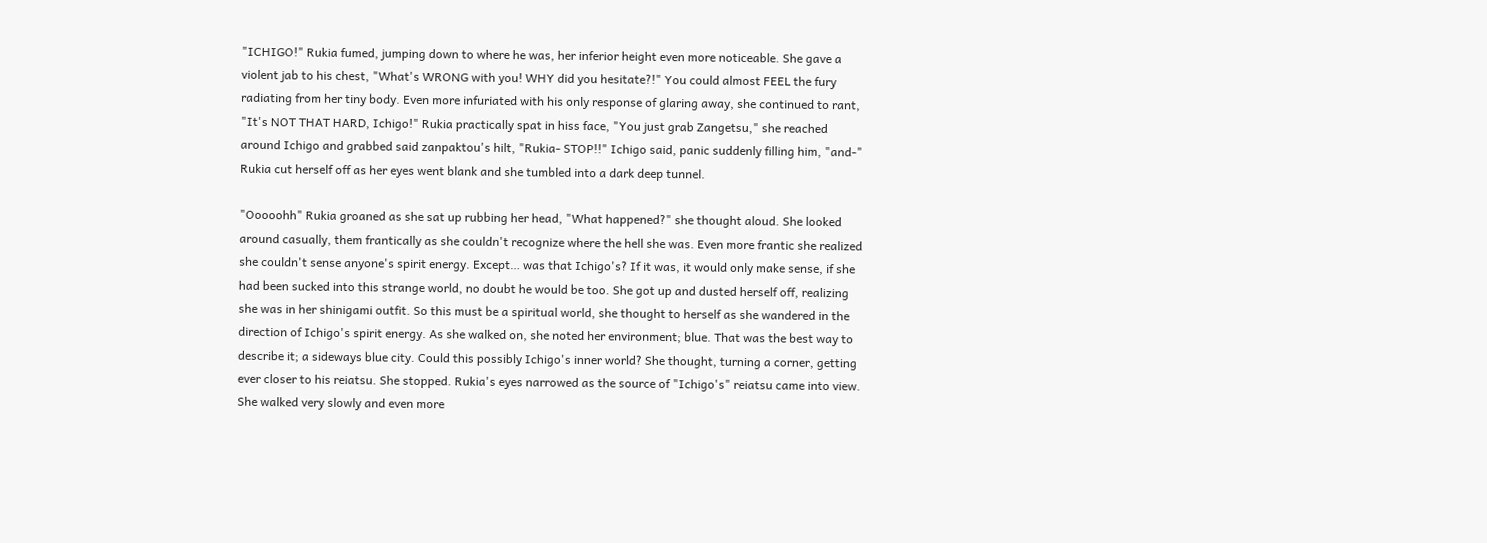"ICHIGO!" Rukia fumed, jumping down to where he was, her inferior height even more noticeable. She gave a violent jab to his chest, "What's WRONG with you! WHY did you hesitate?!" You could almost FEEL the fury radiating from her tiny body. Even more infuriated with his only response of glaring away, she continued to rant, "It's NOT THAT HARD, Ichigo!" Rukia practically spat in hiss face, "You just grab Zangetsu," she reached around Ichigo and grabbed said zanpaktou's hilt, "Rukia- STOP!!" Ichigo said, panic suddenly filling him, "and-" Rukia cut herself off as her eyes went blank and she tumbled into a dark deep tunnel.

"Ooooohh" Rukia groaned as she sat up rubbing her head, "What happened?" she thought aloud. She looked around casually, them frantically as she couldn't recognize where the hell she was. Even more frantic she realized she couldn't sense anyone's spirit energy. Except… was that Ichigo's? If it was, it would only make sense, if she had been sucked into this strange world, no doubt he would be too. She got up and dusted herself off, realizing she was in her shinigami outfit. So this must be a spiritual world, she thought to herself as she wandered in the direction of Ichigo's spirit energy. As she walked on, she noted her environment; blue. That was the best way to describe it; a sideways blue city. Could this possibly Ichigo's inner world? She thought, turning a corner, getting ever closer to his reiatsu. She stopped. Rukia's eyes narrowed as the source of "Ichigo's" reiatsu came into view. She walked very slowly and even more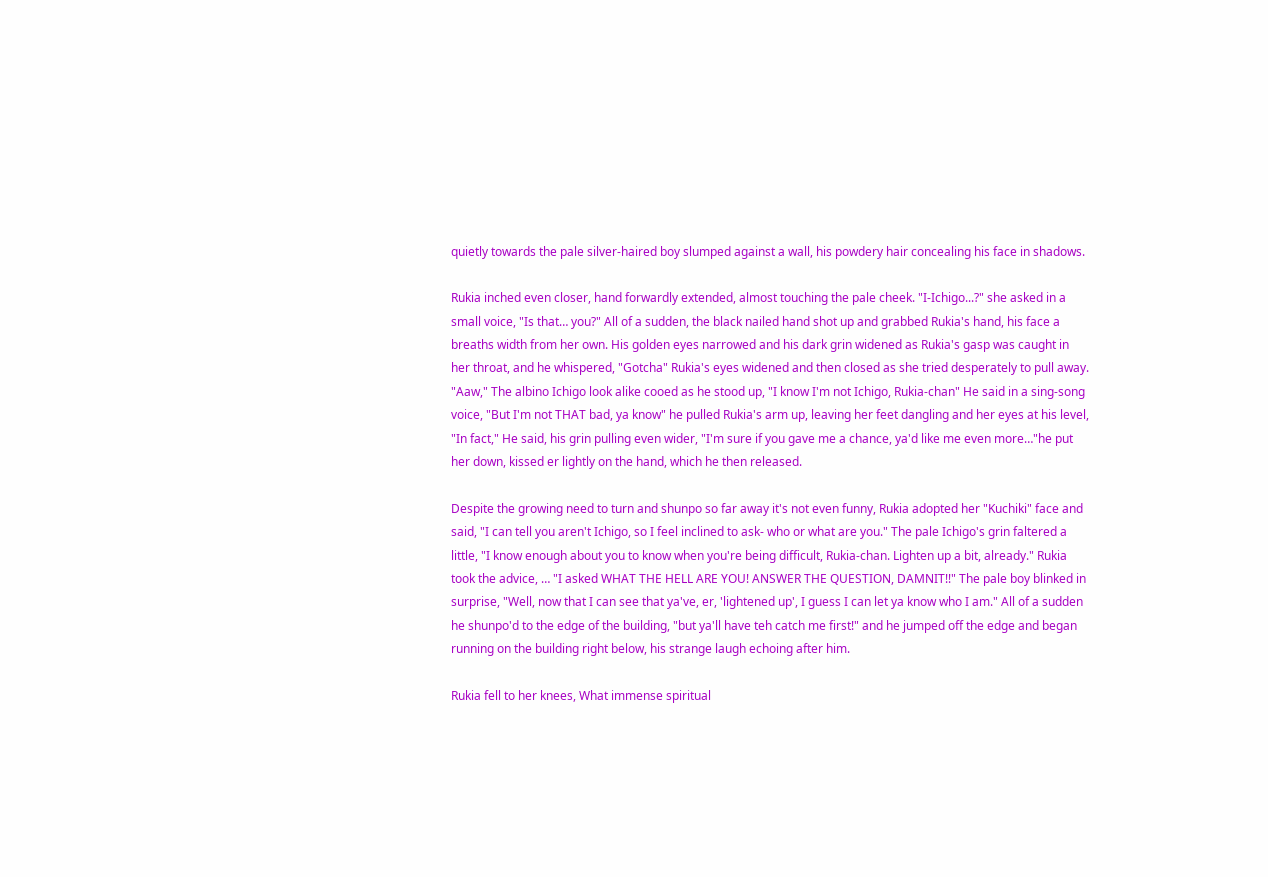quietly towards the pale silver-haired boy slumped against a wall, his powdery hair concealing his face in shadows.

Rukia inched even closer, hand forwardly extended, almost touching the pale cheek. "I-Ichigo...?" she asked in a small voice, "Is that… you?" All of a sudden, the black nailed hand shot up and grabbed Rukia's hand, his face a breaths width from her own. His golden eyes narrowed and his dark grin widened as Rukia's gasp was caught in her throat, and he whispered, "Gotcha" Rukia's eyes widened and then closed as she tried desperately to pull away. "Aaw," The albino Ichigo look alike cooed as he stood up, "I know I'm not Ichigo, Rukia-chan" He said in a sing-song voice, "But I'm not THAT bad, ya know" he pulled Rukia's arm up, leaving her feet dangling and her eyes at his level, "In fact," He said, his grin pulling even wider, "I'm sure if you gave me a chance, ya'd like me even more…"he put her down, kissed er lightly on the hand, which he then released.

Despite the growing need to turn and shunpo so far away it's not even funny, Rukia adopted her "Kuchiki" face and said, "I can tell you aren't Ichigo, so I feel inclined to ask- who or what are you." The pale Ichigo's grin faltered a little, "I know enough about you to know when you're being difficult, Rukia-chan. Lighten up a bit, already." Rukia took the advice, … "I asked WHAT THE HELL ARE YOU! ANSWER THE QUESTION, DAMNIT!!" The pale boy blinked in surprise, "Well, now that I can see that ya've, er, 'lightened up', I guess I can let ya know who I am." All of a sudden he shunpo'd to the edge of the building, "but ya'll have teh catch me first!" and he jumped off the edge and began running on the building right below, his strange laugh echoing after him.

Rukia fell to her knees, What immense spiritual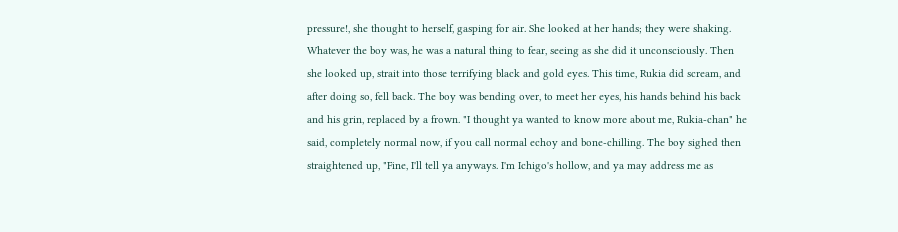pressure!, she thought to herself, gasping for air. She looked at her hands; they were shaking. Whatever the boy was, he was a natural thing to fear, seeing as she did it unconsciously. Then she looked up, strait into those terrifying black and gold eyes. This time, Rukia did scream, and after doing so, fell back. The boy was bending over, to meet her eyes, his hands behind his back and his grin, replaced by a frown. "I thought ya wanted to know more about me, Rukia-chan" he said, completely normal now, if you call normal echoy and bone-chilling. The boy sighed then straightened up, "Fine, I'll tell ya anyways. I'm Ichigo's hollow, and ya may address me as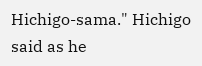Hichigo-sama." Hichigo said as he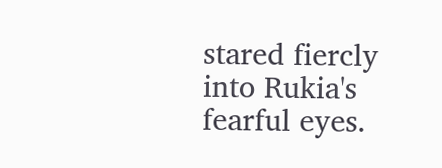stared fiercly into Rukia's fearful eyes.